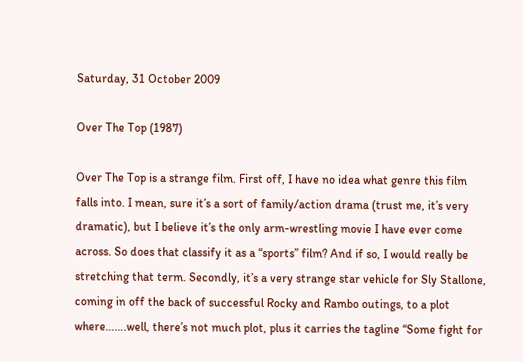Saturday, 31 October 2009

Over The Top (1987)

Over The Top is a strange film. First off, I have no idea what genre this film falls into. I mean, sure it’s a sort of family/action drama (trust me, it’s very dramatic), but I believe it’s the only arm-wrestling movie I have ever come across. So does that classify it as a “sports” film? And if so, I would really be stretching that term. Secondly, it’s a very strange star vehicle for Sly Stallone, coming in off the back of successful Rocky and Rambo outings, to a plot where…….well, there’s not much plot, plus it carries the tagline “Some fight for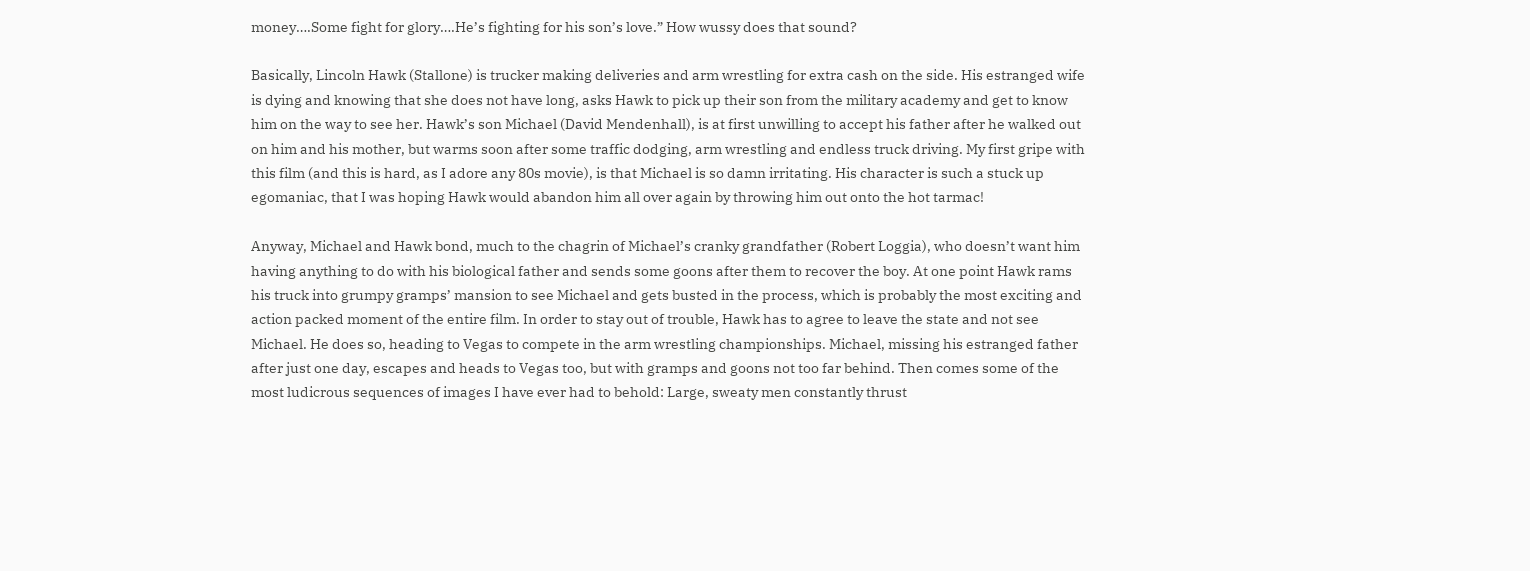money….Some fight for glory….He’s fighting for his son’s love.” How wussy does that sound?

Basically, Lincoln Hawk (Stallone) is trucker making deliveries and arm wrestling for extra cash on the side. His estranged wife is dying and knowing that she does not have long, asks Hawk to pick up their son from the military academy and get to know him on the way to see her. Hawk’s son Michael (David Mendenhall), is at first unwilling to accept his father after he walked out on him and his mother, but warms soon after some traffic dodging, arm wrestling and endless truck driving. My first gripe with this film (and this is hard, as I adore any 80s movie), is that Michael is so damn irritating. His character is such a stuck up egomaniac, that I was hoping Hawk would abandon him all over again by throwing him out onto the hot tarmac!

Anyway, Michael and Hawk bond, much to the chagrin of Michael’s cranky grandfather (Robert Loggia), who doesn’t want him having anything to do with his biological father and sends some goons after them to recover the boy. At one point Hawk rams his truck into grumpy gramps’ mansion to see Michael and gets busted in the process, which is probably the most exciting and action packed moment of the entire film. In order to stay out of trouble, Hawk has to agree to leave the state and not see Michael. He does so, heading to Vegas to compete in the arm wrestling championships. Michael, missing his estranged father after just one day, escapes and heads to Vegas too, but with gramps and goons not too far behind. Then comes some of the most ludicrous sequences of images I have ever had to behold: Large, sweaty men constantly thrust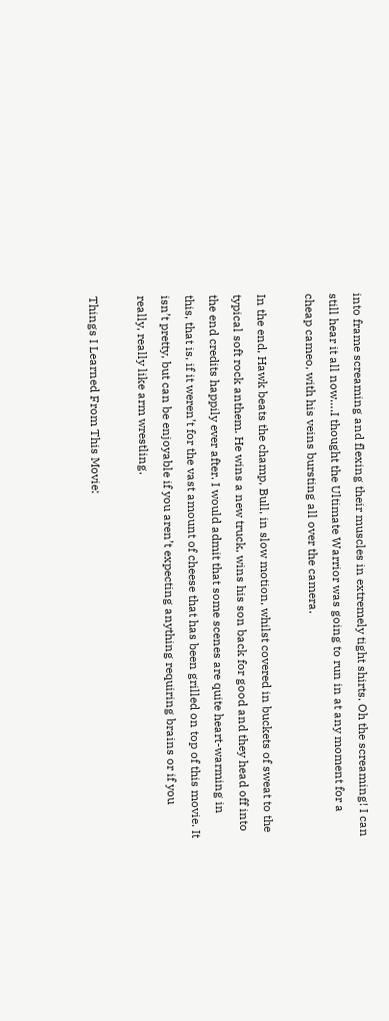into frame screaming and flexing their muscles in extremely tight shirts. Oh the screaming! I can still hear it all now….I thought the Ultimate Warrior was going to run in at any moment for a cheap cameo, with his veins bursting all over the camera.

In the end, Hawk beats the champ, Bull, in slow motion, whilst covered in buckets of sweat to the typical soft rock anthem. He wins a new truck, wins his son back for good and they head off into the end credits happily ever after. I would admit that some scenes are quite heart-warming in this, that is, if it weren’t for the vast amount of cheese that has been grilled on top of this movie. It isn’t pretty, but can be enjoyable if you aren’t expecting anything requiring brains or if you really, really like arm wrestling.

Things I Learned From This Movie: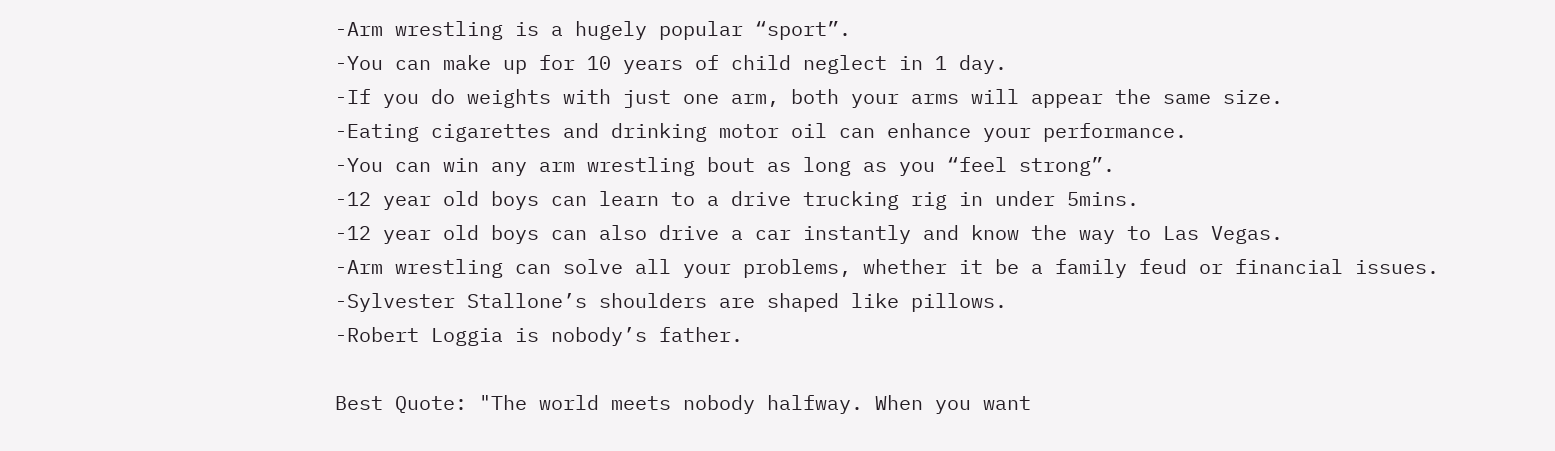-Arm wrestling is a hugely popular “sport”.
-You can make up for 10 years of child neglect in 1 day.
-If you do weights with just one arm, both your arms will appear the same size.
-Eating cigarettes and drinking motor oil can enhance your performance.
-You can win any arm wrestling bout as long as you “feel strong”.
-12 year old boys can learn to a drive trucking rig in under 5mins.
-12 year old boys can also drive a car instantly and know the way to Las Vegas.
-Arm wrestling can solve all your problems, whether it be a family feud or financial issues.
-Sylvester Stallone’s shoulders are shaped like pillows.
-Robert Loggia is nobody’s father.

Best Quote: "The world meets nobody halfway. When you want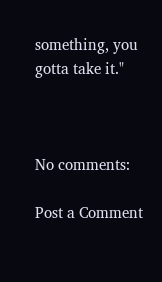something, you gotta take it."



No comments:

Post a Comment